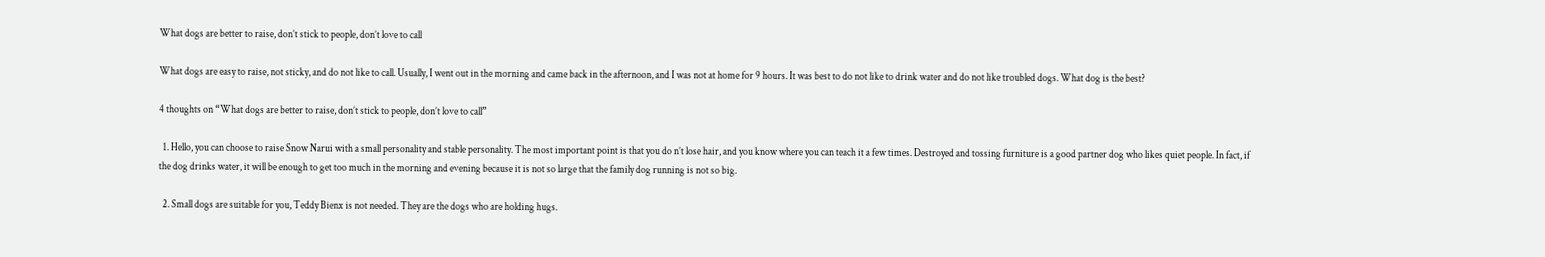What dogs are better to raise, don’t stick to people, don’t love to call

What dogs are easy to raise, not sticky, and do not like to call. Usually, I went out in the morning and came back in the afternoon, and I was not at home for 9 hours. It was best to do not like to drink water and do not like troubled dogs. What dog is the best?

4 thoughts on “What dogs are better to raise, don’t stick to people, don’t love to call”

  1. Hello, you can choose to raise Snow Narui with a small personality and stable personality. The most important point is that you do n’t lose hair, and you know where you can teach it a few times. Destroyed and tossing furniture is a good partner dog who likes quiet people. In fact, if the dog drinks water, it will be enough to get too much in the morning and evening because it is not so large that the family dog running is not so big.

  2. Small dogs are suitable for you, Teddy Bienx is not needed. They are the dogs who are holding hugs.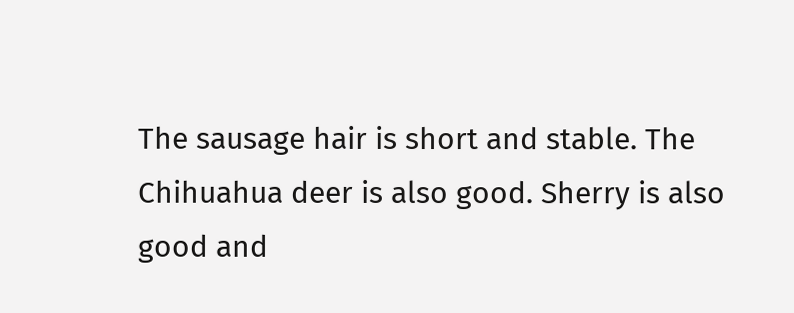The sausage hair is short and stable. The Chihuahua deer is also good. Sherry is also good and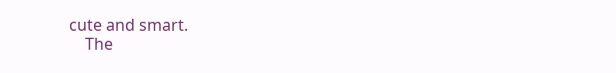cute and smart.
    The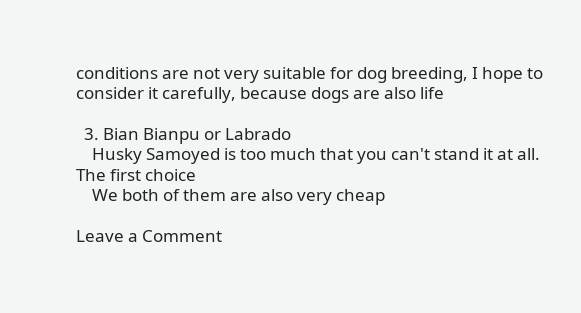conditions are not very suitable for dog breeding, I hope to consider it carefully, because dogs are also life

  3. Bian Bianpu or Labrado
    Husky Samoyed is too much that you can't stand it at all. The first choice
    We both of them are also very cheap

Leave a Comment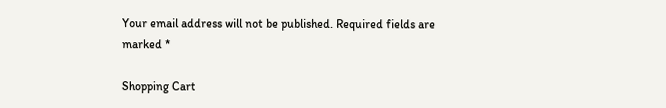Your email address will not be published. Required fields are marked *

Shopping Cart